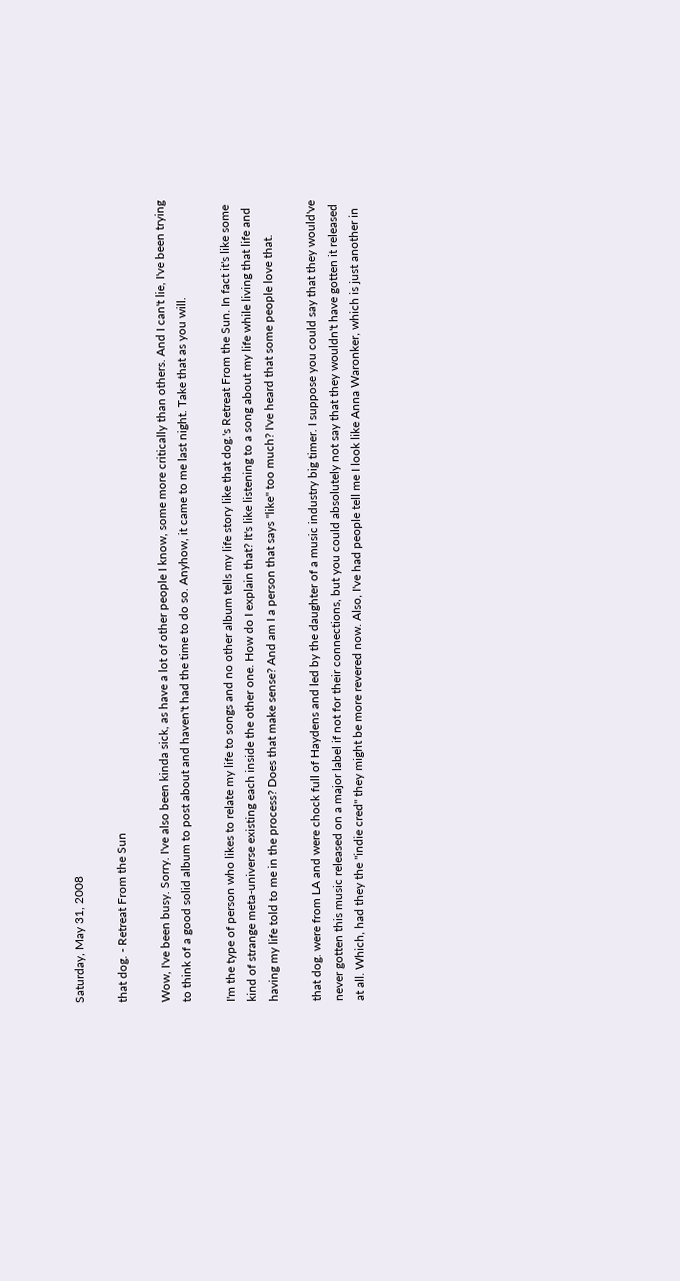Saturday, May 31, 2008

that dog. - Retreat From the Sun

Wow, I've been busy. Sorry. I've also been kinda sick, as have a lot of other people I know, some more critically than others. And I can't lie, I've been trying to think of a good solid album to post about and haven't had the time to do so. Anyhow, it came to me last night. Take that as you will.

I'm the type of person who likes to relate my life to songs and no other album tells my life story like that dog.'s Retreat From the Sun. In fact it's like some kind of strange meta-universe existing each inside the other one. How do I explain that? It's like listening to a song about my life while living that life and having my life told to me in the process? Does that make sense? And am I a person that says "like" too much? I've heard that some people love that.

that dog. were from LA and were chock full of Haydens and led by the daughter of a music industry big timer. I suppose you could say that they would've never gotten this music released on a major label if not for their connections, but you could absolutely not say that they wouldn't have gotten it released at all. Which, had they the "indie cred" they might be more revered now. Also, I've had people tell me I look like Anna Waronker, which is just another in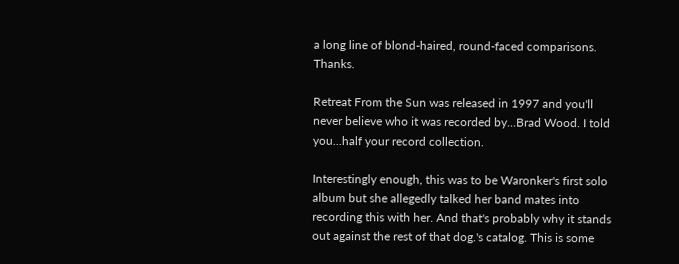a long line of blond-haired, round-faced comparisons. Thanks.

Retreat From the Sun was released in 1997 and you'll never believe who it was recorded by...Brad Wood. I told you...half your record collection.

Interestingly enough, this was to be Waronker's first solo album but she allegedly talked her band mates into recording this with her. And that's probably why it stands out against the rest of that dog.'s catalog. This is some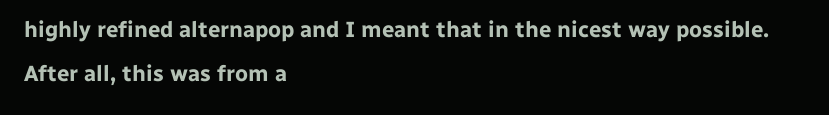highly refined alternapop and I meant that in the nicest way possible. After all, this was from a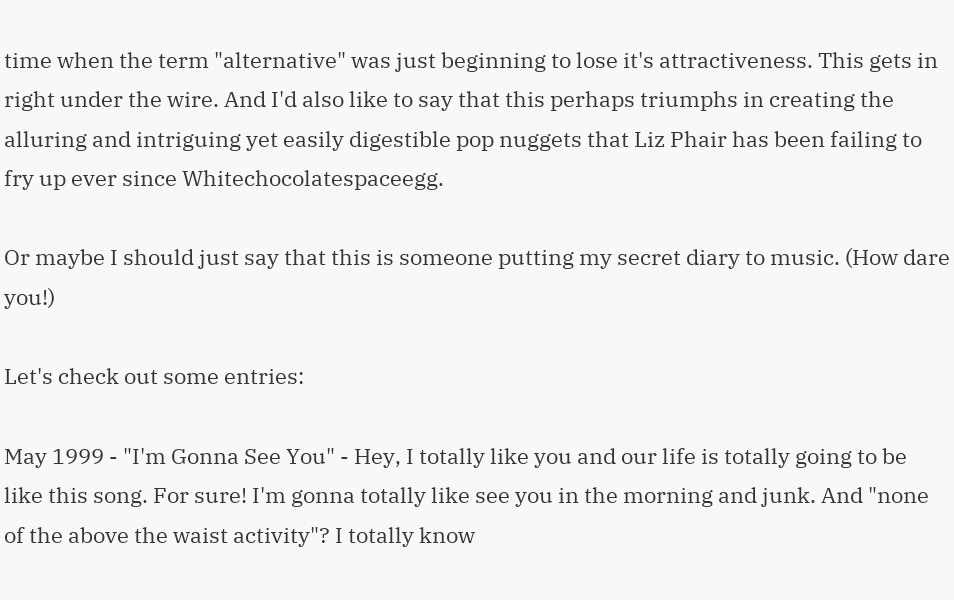time when the term "alternative" was just beginning to lose it's attractiveness. This gets in right under the wire. And I'd also like to say that this perhaps triumphs in creating the alluring and intriguing yet easily digestible pop nuggets that Liz Phair has been failing to fry up ever since Whitechocolatespaceegg.

Or maybe I should just say that this is someone putting my secret diary to music. (How dare you!)

Let's check out some entries:

May 1999 - "I'm Gonna See You" - Hey, I totally like you and our life is totally going to be like this song. For sure! I'm gonna totally like see you in the morning and junk. And "none of the above the waist activity"? I totally know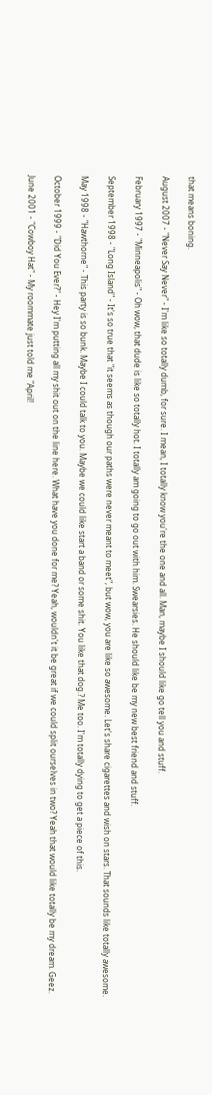that means boning.

August 2007 - "Never Say Never" - I'm like so totally dumb, for sure. I mean, I totally know you're the one and all. Man, maybe I should like go tell you and stuff.

February 1997 - "Minneapolis" - Oh wow, that dude is like so totally hot. I totally am going to go out with him. Swearsies. He should like be my new best friend and stuff.

September 1998 - "Long Island" - It's so true that "it seems as though our paths were never meant to meet", but wow, you are like so awesome. Let's share cigarettes and wish on stars. That sounds like totally awesome.

May 1998 - "Hawthorne" - This party is so bunk. Maybe I could talk to you. Maybe we could like start a band or some shit. You like that dog.? Me too. I'm totally dying to get a piece of this.

October 1999 - "Did You Ever?" - Hey I'm putting all my shit out on the line here. What have you done for me? Yeah, wouldn't it be great if we could split ourselves in two? Yeah that would like totally be my dream. Geez.

June 2001 - "Cowboy Hat" - My roommate just told me "April!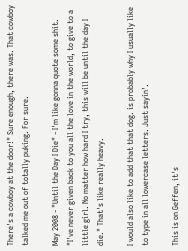There's a cowboy at the door!" Sure enough, there was. That cowboy talked me out of totally puking. For sure.

May 2008 - "Until the Day I Die" - I'm like gonna quote some shit. "I've never given back to you all the love in the world, to give to a little girl. No matter how hard I try, this will be until the day I die." That's like really heavy.

I would also like to add that that dog. is probably why I usually like to type in all lowercase letters. Just sayin'.

This is on Geffen, it's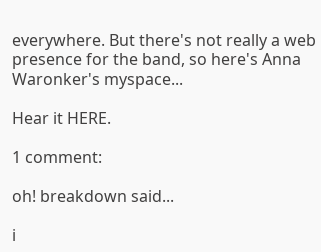everywhere. But there's not really a web presence for the band, so here's Anna Waronker's myspace...

Hear it HERE.

1 comment:

oh! breakdown said...

i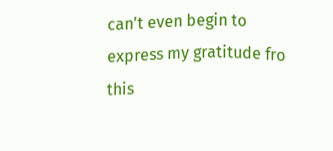can't even begin to express my gratitude fro this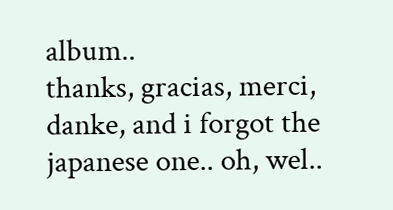album..
thanks, gracias, merci, danke, and i forgot the japanese one.. oh, wel..